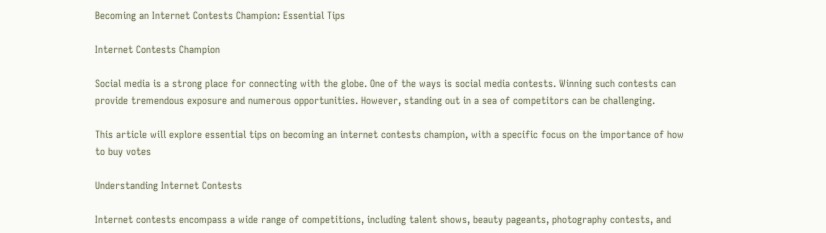Becoming an Internet Contests Champion: Essential Tips

Internet Contests Champion

Social media is a strong place for connecting with the globe. One of the ways is social media contests. Winning such contests can provide tremendous exposure and numerous opportunities. However, standing out in a sea of competitors can be challenging.

This article will explore essential tips on becoming an internet contests champion, with a specific focus on the importance of how to buy votes

Understanding Internet Contests

Internet contests encompass a wide range of competitions, including talent shows, beauty pageants, photography contests, and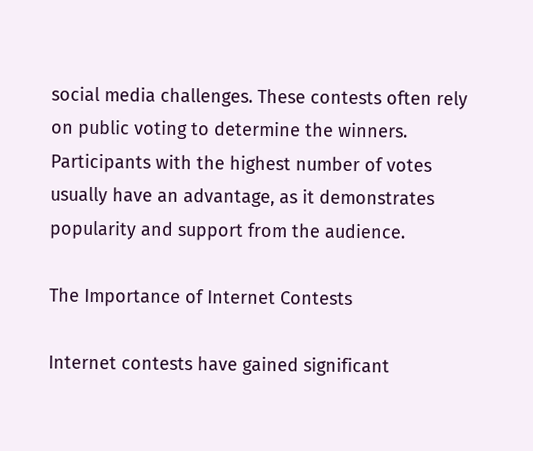social media challenges. These contests often rely on public voting to determine the winners. Participants with the highest number of votes usually have an advantage, as it demonstrates popularity and support from the audience.

The Importance of Internet Contests

Internet contests have gained significant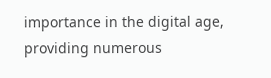importance in the digital age, providing numerous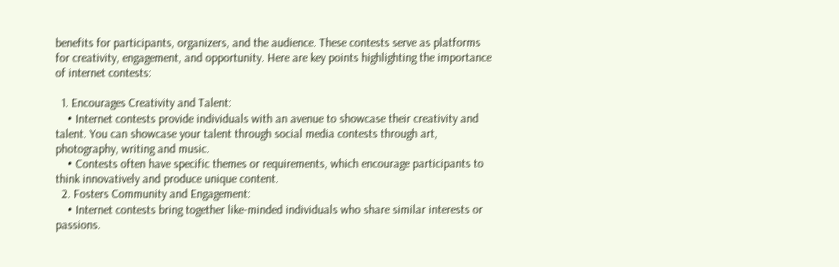benefits for participants, organizers, and the audience. These contests serve as platforms for creativity, engagement, and opportunity. Here are key points highlighting the importance of internet contests:

  1. Encourages Creativity and Talent:
    • Internet contests provide individuals with an avenue to showcase their creativity and talent. You can showcase your talent through social media contests through art, photography, writing and music.
    • Contests often have specific themes or requirements, which encourage participants to think innovatively and produce unique content.
  2. Fosters Community and Engagement:
    • Internet contests bring together like-minded individuals who share similar interests or passions.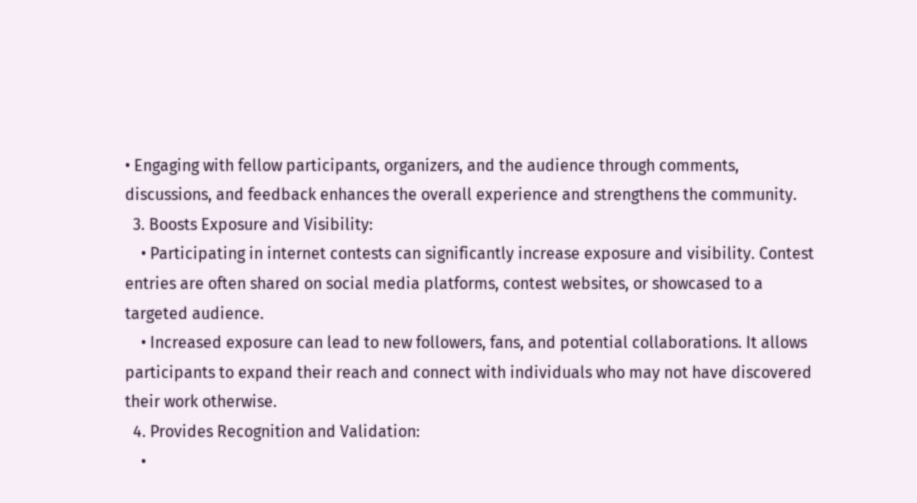• Engaging with fellow participants, organizers, and the audience through comments, discussions, and feedback enhances the overall experience and strengthens the community.
  3. Boosts Exposure and Visibility:
    • Participating in internet contests can significantly increase exposure and visibility. Contest entries are often shared on social media platforms, contest websites, or showcased to a targeted audience.
    • Increased exposure can lead to new followers, fans, and potential collaborations. It allows participants to expand their reach and connect with individuals who may not have discovered their work otherwise.
  4. Provides Recognition and Validation:
    •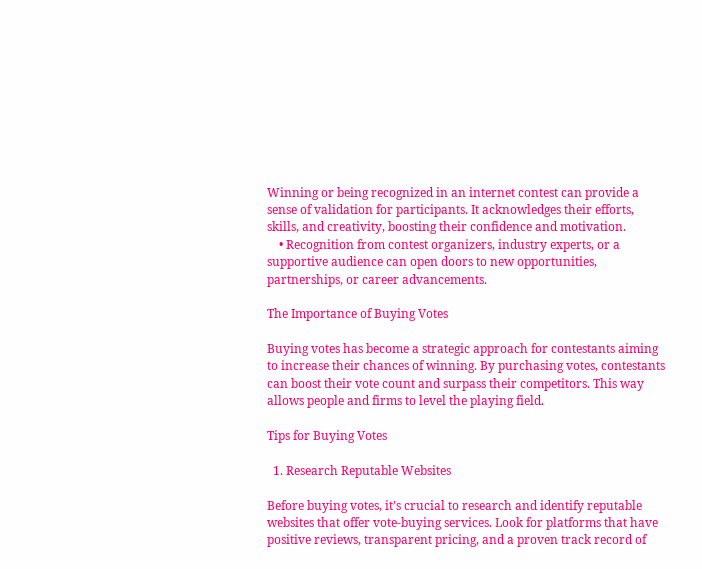Winning or being recognized in an internet contest can provide a sense of validation for participants. It acknowledges their efforts, skills, and creativity, boosting their confidence and motivation.
    • Recognition from contest organizers, industry experts, or a supportive audience can open doors to new opportunities, partnerships, or career advancements.

The Importance of Buying Votes

Buying votes has become a strategic approach for contestants aiming to increase their chances of winning. By purchasing votes, contestants can boost their vote count and surpass their competitors. This way allows people and firms to level the playing field.

Tips for Buying Votes

  1. Research Reputable Websites

Before buying votes, it’s crucial to research and identify reputable websites that offer vote-buying services. Look for platforms that have positive reviews, transparent pricing, and a proven track record of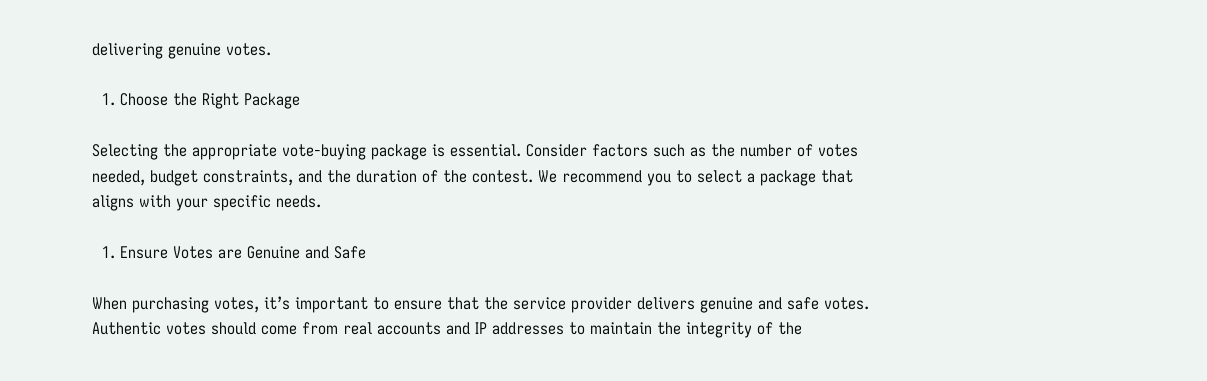delivering genuine votes.

  1. Choose the Right Package

Selecting the appropriate vote-buying package is essential. Consider factors such as the number of votes needed, budget constraints, and the duration of the contest. We recommend you to select a package that aligns with your specific needs.

  1. Ensure Votes are Genuine and Safe

When purchasing votes, it’s important to ensure that the service provider delivers genuine and safe votes. Authentic votes should come from real accounts and IP addresses to maintain the integrity of the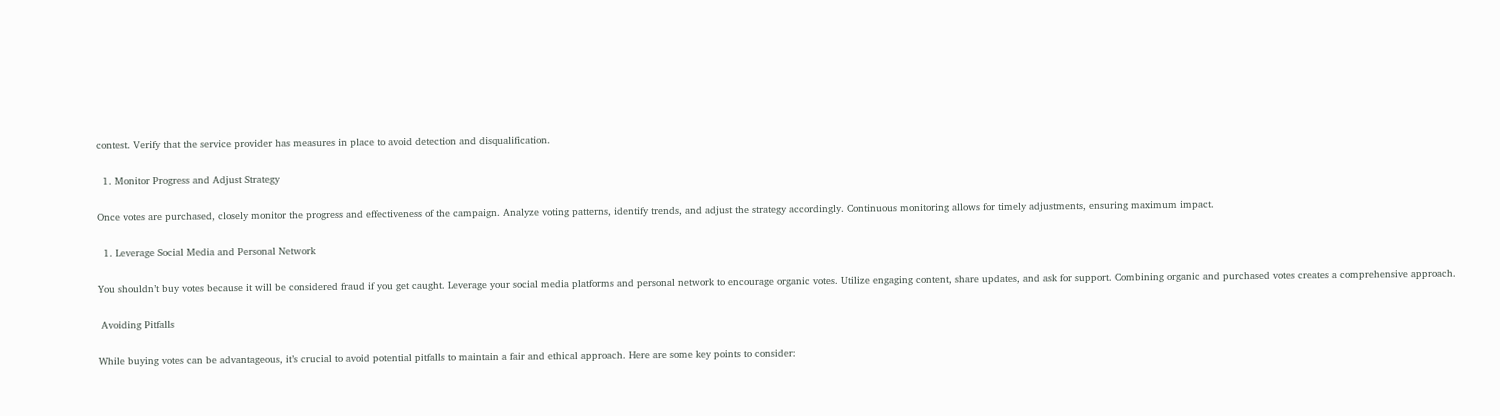contest. Verify that the service provider has measures in place to avoid detection and disqualification.

  1. Monitor Progress and Adjust Strategy

Once votes are purchased, closely monitor the progress and effectiveness of the campaign. Analyze voting patterns, identify trends, and adjust the strategy accordingly. Continuous monitoring allows for timely adjustments, ensuring maximum impact.

  1. Leverage Social Media and Personal Network

You shouldn’t buy votes because it will be considered fraud if you get caught. Leverage your social media platforms and personal network to encourage organic votes. Utilize engaging content, share updates, and ask for support. Combining organic and purchased votes creates a comprehensive approach.

 Avoiding Pitfalls

While buying votes can be advantageous, it’s crucial to avoid potential pitfalls to maintain a fair and ethical approach. Here are some key points to consider: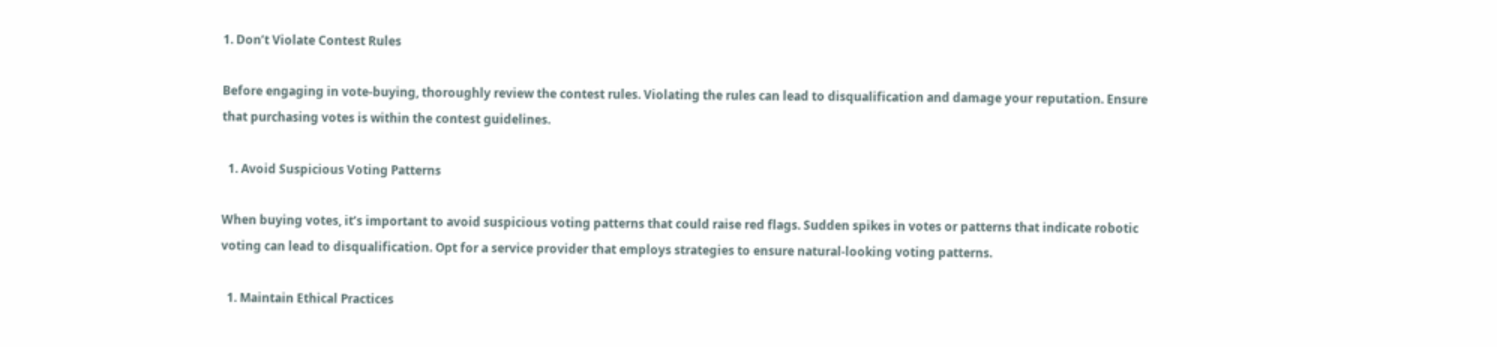1. Don’t Violate Contest Rules

Before engaging in vote-buying, thoroughly review the contest rules. Violating the rules can lead to disqualification and damage your reputation. Ensure that purchasing votes is within the contest guidelines.

  1. Avoid Suspicious Voting Patterns

When buying votes, it’s important to avoid suspicious voting patterns that could raise red flags. Sudden spikes in votes or patterns that indicate robotic voting can lead to disqualification. Opt for a service provider that employs strategies to ensure natural-looking voting patterns.

  1. Maintain Ethical Practices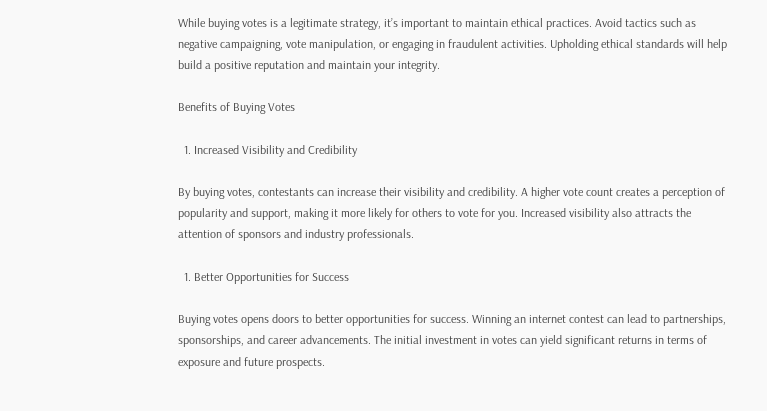While buying votes is a legitimate strategy, it’s important to maintain ethical practices. Avoid tactics such as negative campaigning, vote manipulation, or engaging in fraudulent activities. Upholding ethical standards will help build a positive reputation and maintain your integrity.

Benefits of Buying Votes

  1. Increased Visibility and Credibility

By buying votes, contestants can increase their visibility and credibility. A higher vote count creates a perception of popularity and support, making it more likely for others to vote for you. Increased visibility also attracts the attention of sponsors and industry professionals.

  1. Better Opportunities for Success

Buying votes opens doors to better opportunities for success. Winning an internet contest can lead to partnerships, sponsorships, and career advancements. The initial investment in votes can yield significant returns in terms of exposure and future prospects.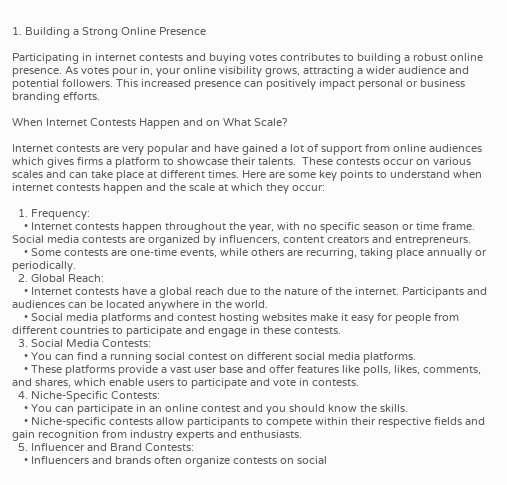1. Building a Strong Online Presence

Participating in internet contests and buying votes contributes to building a robust online presence. As votes pour in, your online visibility grows, attracting a wider audience and potential followers. This increased presence can positively impact personal or business branding efforts.

When Internet Contests Happen and on What Scale?

Internet contests are very popular and have gained a lot of support from online audiences which gives firms a platform to showcase their talents.  These contests occur on various scales and can take place at different times. Here are some key points to understand when internet contests happen and the scale at which they occur:

  1. Frequency:
    • Internet contests happen throughout the year, with no specific season or time frame. Social media contests are organized by influencers, content creators and entrepreneurs.
    • Some contests are one-time events, while others are recurring, taking place annually or periodically.
  2. Global Reach:
    • Internet contests have a global reach due to the nature of the internet. Participants and audiences can be located anywhere in the world.
    • Social media platforms and contest hosting websites make it easy for people from different countries to participate and engage in these contests.
  3. Social Media Contests:
    • You can find a running social contest on different social media platforms.
    • These platforms provide a vast user base and offer features like polls, likes, comments, and shares, which enable users to participate and vote in contests.
  4. Niche-Specific Contests:
    • You can participate in an online contest and you should know the skills.
    • Niche-specific contests allow participants to compete within their respective fields and gain recognition from industry experts and enthusiasts.
  5. Influencer and Brand Contests:
    • Influencers and brands often organize contests on social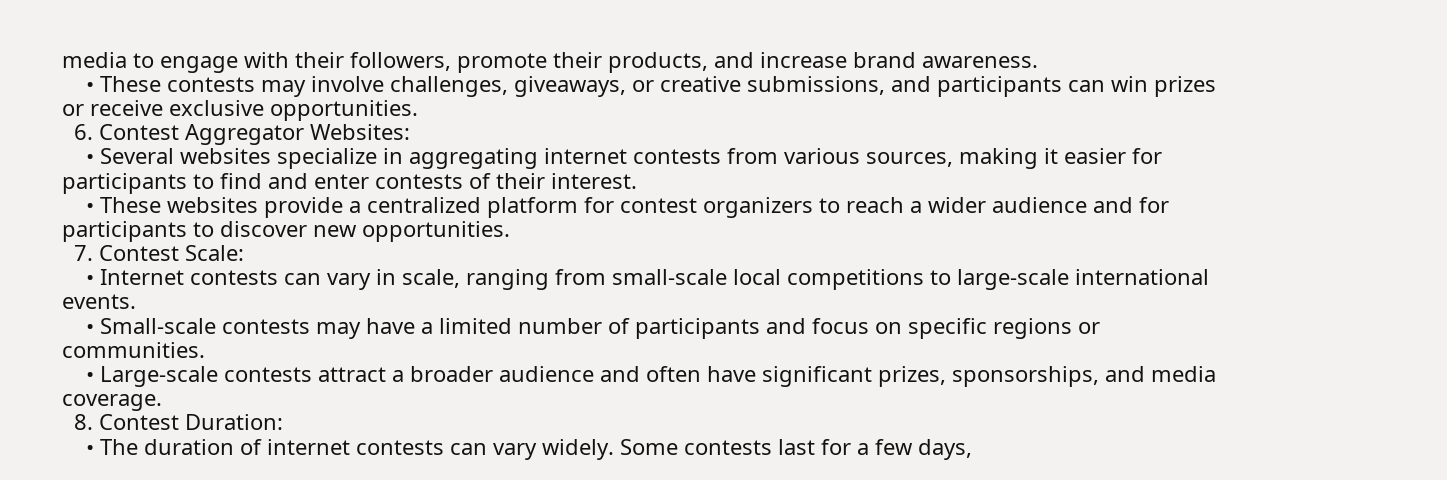media to engage with their followers, promote their products, and increase brand awareness.
    • These contests may involve challenges, giveaways, or creative submissions, and participants can win prizes or receive exclusive opportunities.
  6. Contest Aggregator Websites:
    • Several websites specialize in aggregating internet contests from various sources, making it easier for participants to find and enter contests of their interest.
    • These websites provide a centralized platform for contest organizers to reach a wider audience and for participants to discover new opportunities.
  7. Contest Scale:
    • Internet contests can vary in scale, ranging from small-scale local competitions to large-scale international events.
    • Small-scale contests may have a limited number of participants and focus on specific regions or communities.
    • Large-scale contests attract a broader audience and often have significant prizes, sponsorships, and media coverage.
  8. Contest Duration:
    • The duration of internet contests can vary widely. Some contests last for a few days,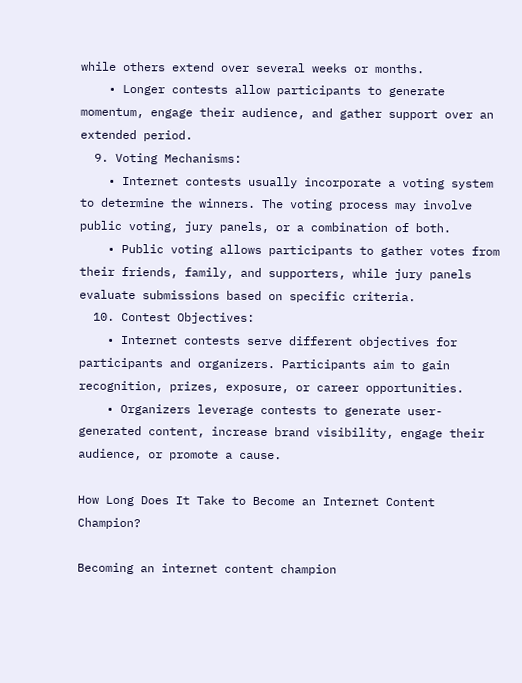while others extend over several weeks or months.
    • Longer contests allow participants to generate momentum, engage their audience, and gather support over an extended period.
  9. Voting Mechanisms:
    • Internet contests usually incorporate a voting system to determine the winners. The voting process may involve public voting, jury panels, or a combination of both.
    • Public voting allows participants to gather votes from their friends, family, and supporters, while jury panels evaluate submissions based on specific criteria.
  10. Contest Objectives:
    • Internet contests serve different objectives for participants and organizers. Participants aim to gain recognition, prizes, exposure, or career opportunities.
    • Organizers leverage contests to generate user-generated content, increase brand visibility, engage their audience, or promote a cause.

How Long Does It Take to Become an Internet Content Champion?

Becoming an internet content champion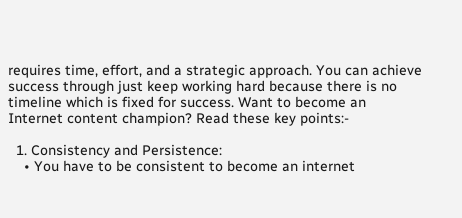requires time, effort, and a strategic approach. You can achieve success through just keep working hard because there is no timeline which is fixed for success. Want to become an Internet content champion? Read these key points:-

  1. Consistency and Persistence:
    • You have to be consistent to become an internet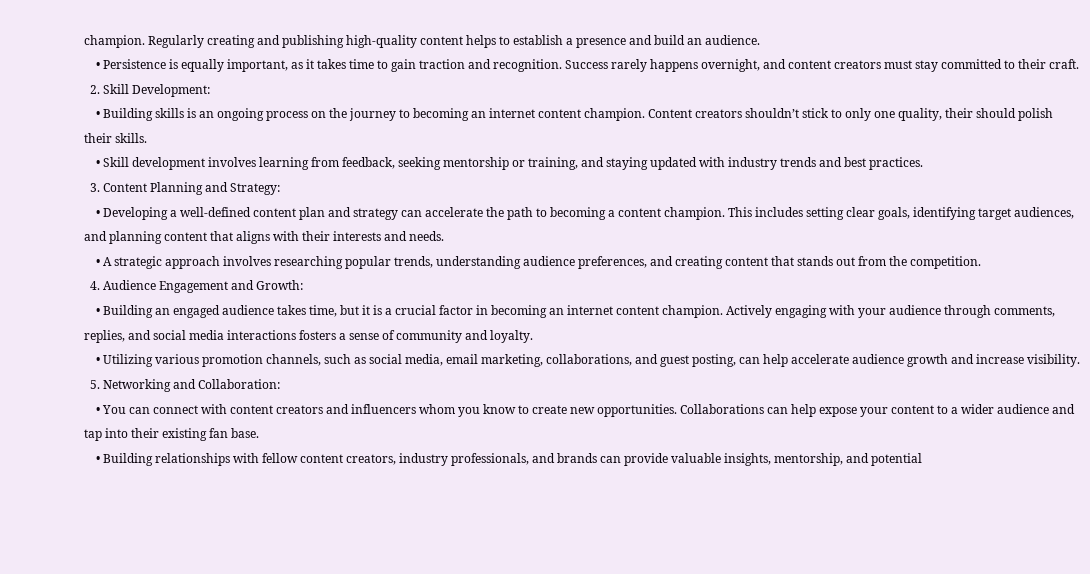champion. Regularly creating and publishing high-quality content helps to establish a presence and build an audience.
    • Persistence is equally important, as it takes time to gain traction and recognition. Success rarely happens overnight, and content creators must stay committed to their craft.
  2. Skill Development:
    • Building skills is an ongoing process on the journey to becoming an internet content champion. Content creators shouldn’t stick to only one quality, their should polish their skills.
    • Skill development involves learning from feedback, seeking mentorship or training, and staying updated with industry trends and best practices.
  3. Content Planning and Strategy:
    • Developing a well-defined content plan and strategy can accelerate the path to becoming a content champion. This includes setting clear goals, identifying target audiences, and planning content that aligns with their interests and needs.
    • A strategic approach involves researching popular trends, understanding audience preferences, and creating content that stands out from the competition.
  4. Audience Engagement and Growth:
    • Building an engaged audience takes time, but it is a crucial factor in becoming an internet content champion. Actively engaging with your audience through comments, replies, and social media interactions fosters a sense of community and loyalty.
    • Utilizing various promotion channels, such as social media, email marketing, collaborations, and guest posting, can help accelerate audience growth and increase visibility.
  5. Networking and Collaboration:
    • You can connect with content creators and influencers whom you know to create new opportunities. Collaborations can help expose your content to a wider audience and tap into their existing fan base.
    • Building relationships with fellow content creators, industry professionals, and brands can provide valuable insights, mentorship, and potential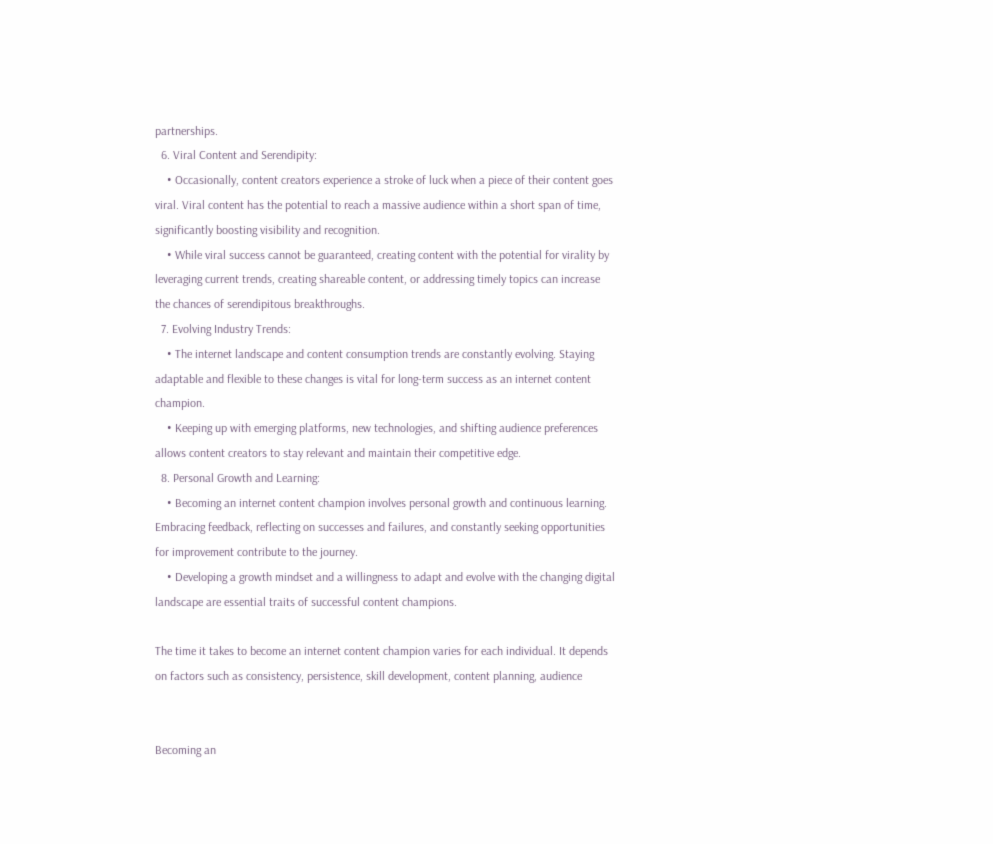partnerships.
  6. Viral Content and Serendipity:
    • Occasionally, content creators experience a stroke of luck when a piece of their content goes viral. Viral content has the potential to reach a massive audience within a short span of time, significantly boosting visibility and recognition.
    • While viral success cannot be guaranteed, creating content with the potential for virality by leveraging current trends, creating shareable content, or addressing timely topics can increase the chances of serendipitous breakthroughs.
  7. Evolving Industry Trends:
    • The internet landscape and content consumption trends are constantly evolving. Staying adaptable and flexible to these changes is vital for long-term success as an internet content champion.
    • Keeping up with emerging platforms, new technologies, and shifting audience preferences allows content creators to stay relevant and maintain their competitive edge.
  8. Personal Growth and Learning:
    • Becoming an internet content champion involves personal growth and continuous learning. Embracing feedback, reflecting on successes and failures, and constantly seeking opportunities for improvement contribute to the journey.
    • Developing a growth mindset and a willingness to adapt and evolve with the changing digital landscape are essential traits of successful content champions.

The time it takes to become an internet content champion varies for each individual. It depends on factors such as consistency, persistence, skill development, content planning, audience


Becoming an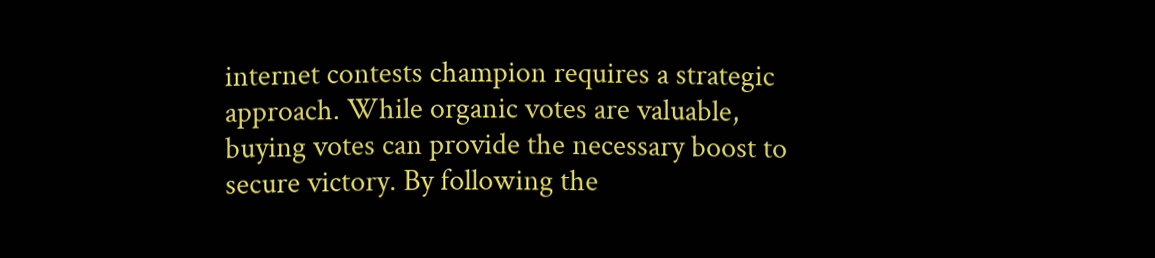internet contests champion requires a strategic approach. While organic votes are valuable, buying votes can provide the necessary boost to secure victory. By following the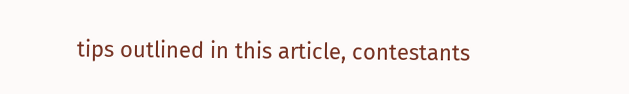tips outlined in this article, contestants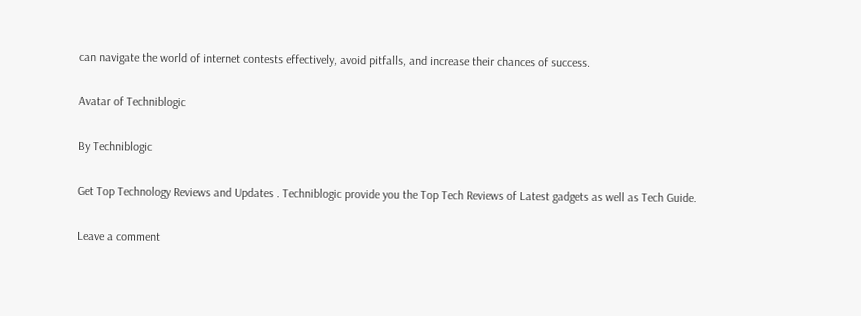can navigate the world of internet contests effectively, avoid pitfalls, and increase their chances of success.

Avatar of Techniblogic

By Techniblogic

Get Top Technology Reviews and Updates . Techniblogic provide you the Top Tech Reviews of Latest gadgets as well as Tech Guide.

Leave a comment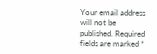Your email address will not be published. Required fields are marked *